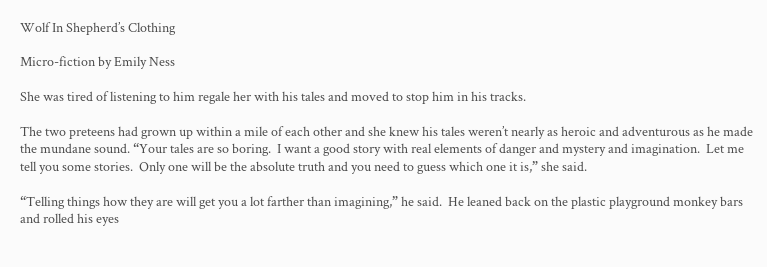Wolf In Shepherd’s Clothing

Micro-fiction by Emily Ness

She was tired of listening to him regale her with his tales and moved to stop him in his tracks.

The two preteens had grown up within a mile of each other and she knew his tales weren’t nearly as heroic and adventurous as he made the mundane sound. “Your tales are so boring.  I want a good story with real elements of danger and mystery and imagination.  Let me tell you some stories.  Only one will be the absolute truth and you need to guess which one it is,” she said.

“Telling things how they are will get you a lot farther than imagining,” he said.  He leaned back on the plastic playground monkey bars and rolled his eyes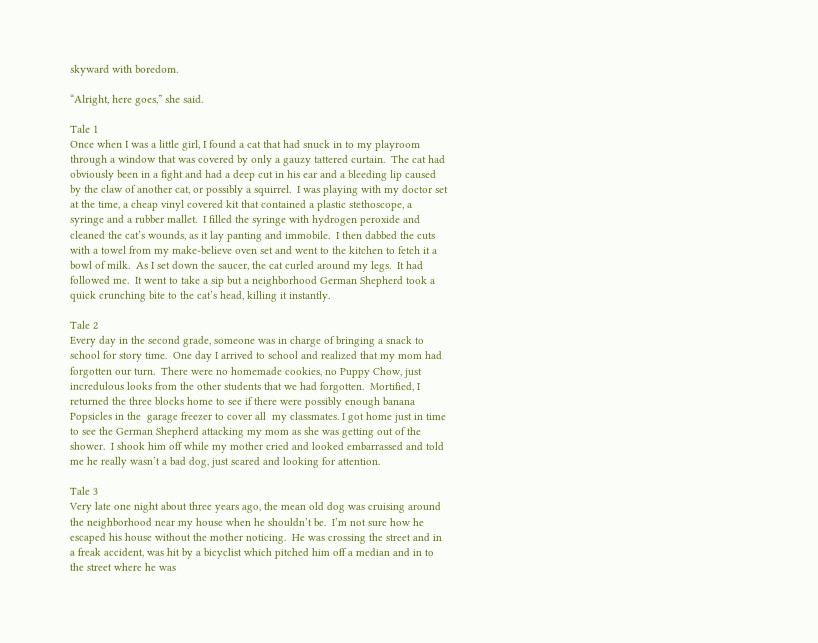skyward with boredom.

“Alright, here goes,” she said.

Tale 1
Once when I was a little girl, I found a cat that had snuck in to my playroom through a window that was covered by only a gauzy tattered curtain.  The cat had obviously been in a fight and had a deep cut in his ear and a bleeding lip caused by the claw of another cat, or possibly a squirrel.  I was playing with my doctor set at the time, a cheap vinyl covered kit that contained a plastic stethoscope, a syringe and a rubber mallet.  I filled the syringe with hydrogen peroxide and cleaned the cat’s wounds, as it lay panting and immobile.  I then dabbed the cuts with a towel from my make-believe oven set and went to the kitchen to fetch it a bowl of milk.  As I set down the saucer, the cat curled around my legs.  It had followed me.  It went to take a sip but a neighborhood German Shepherd took a quick crunching bite to the cat’s head, killing it instantly.

Tale 2
Every day in the second grade, someone was in charge of bringing a snack to school for story time.  One day I arrived to school and realized that my mom had forgotten our turn.  There were no homemade cookies, no Puppy Chow, just incredulous looks from the other students that we had forgotten.  Mortified, I returned the three blocks home to see if there were possibly enough banana Popsicles in the  garage freezer to cover all  my classmates. I got home just in time to see the German Shepherd attacking my mom as she was getting out of the shower.  I shook him off while my mother cried and looked embarrassed and told me he really wasn’t a bad dog, just scared and looking for attention.

Tale 3
Very late one night about three years ago, the mean old dog was cruising around the neighborhood near my house when he shouldn’t be.  I’m not sure how he escaped his house without the mother noticing.  He was crossing the street and in a freak accident, was hit by a bicyclist which pitched him off a median and in to the street where he was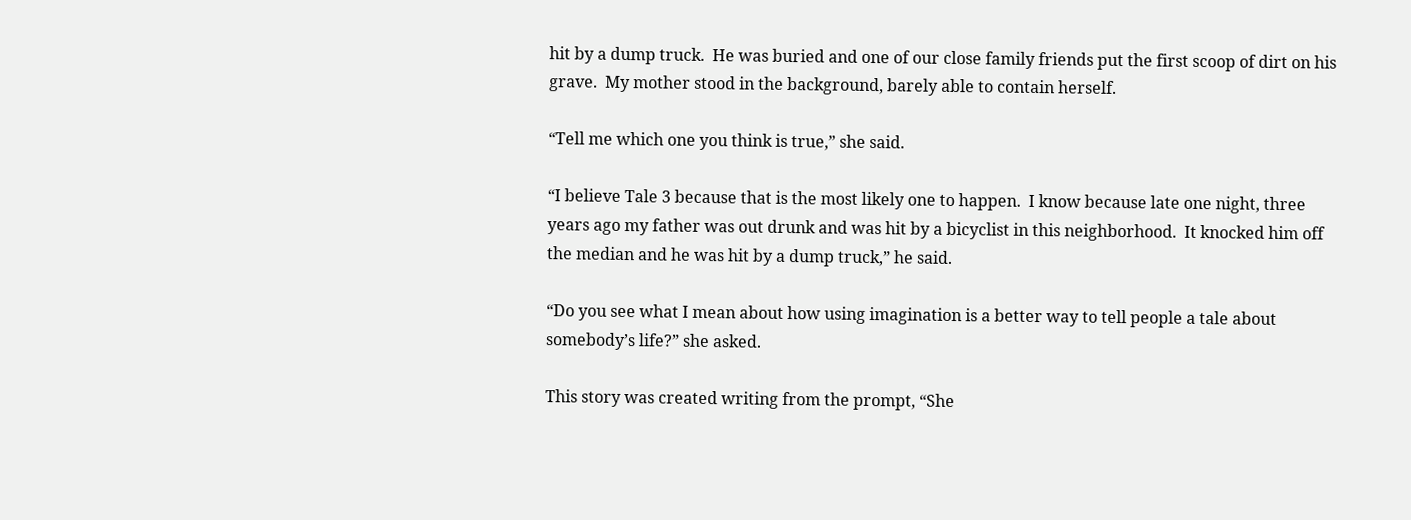hit by a dump truck.  He was buried and one of our close family friends put the first scoop of dirt on his grave.  My mother stood in the background, barely able to contain herself.

“Tell me which one you think is true,” she said.

“I believe Tale 3 because that is the most likely one to happen.  I know because late one night, three years ago my father was out drunk and was hit by a bicyclist in this neighborhood.  It knocked him off the median and he was hit by a dump truck,” he said.

“Do you see what I mean about how using imagination is a better way to tell people a tale about somebody’s life?” she asked.

This story was created writing from the prompt, “She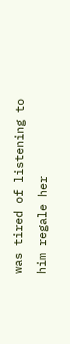was tired of listening to him regale her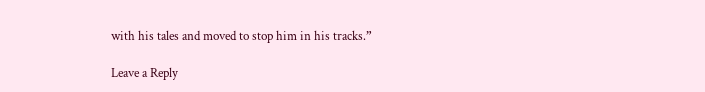with his tales and moved to stop him in his tracks.”

Leave a Reply